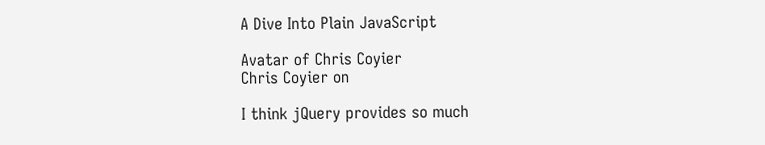A Dive Into Plain JavaScript

Avatar of Chris Coyier
Chris Coyier on

I think jQuery provides so much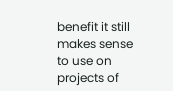benefit it still makes sense to use on projects of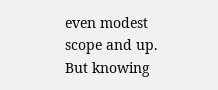even modest scope and up. But knowing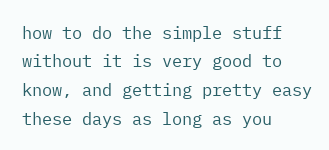how to do the simple stuff without it is very good to know, and getting pretty easy these days as long as you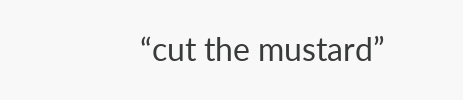“cut the mustard”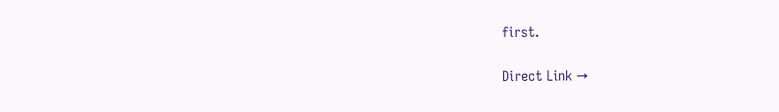first.

Direct Link →